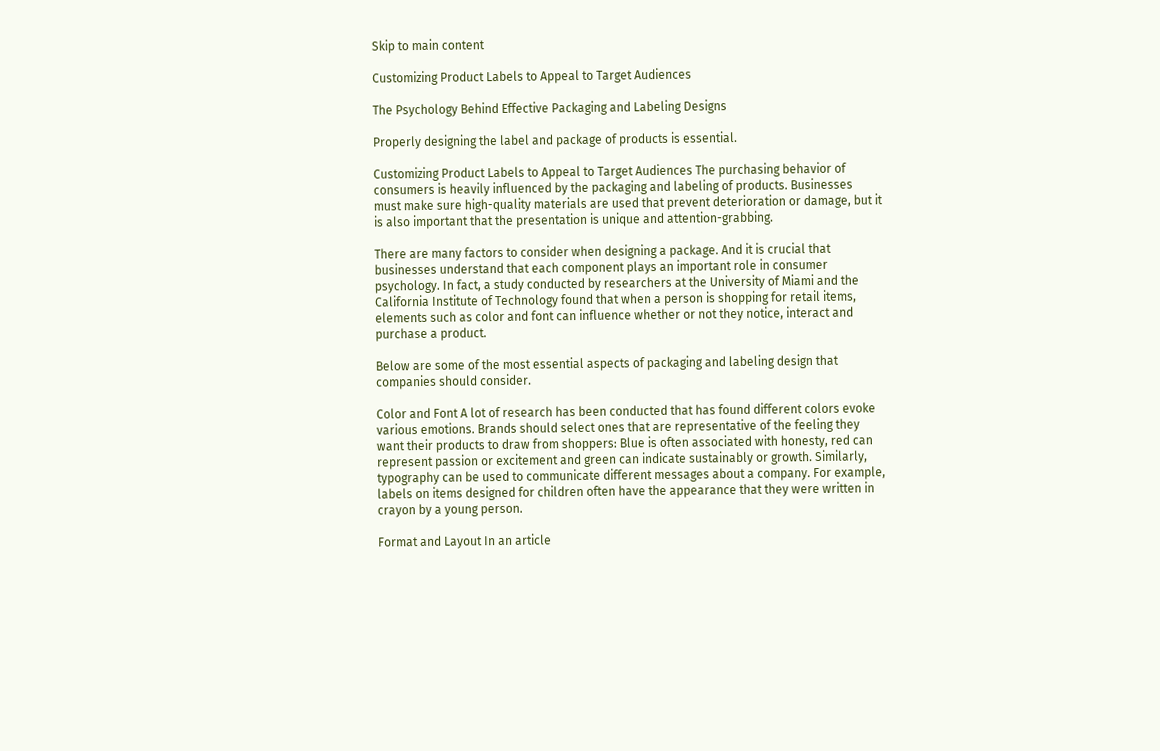Skip to main content

Customizing Product Labels to Appeal to Target Audiences

The Psychology Behind Effective Packaging and Labeling Designs

Properly designing the label and package of products is essential.

Customizing Product Labels to Appeal to Target Audiences The purchasing behavior of consumers is heavily influenced by the packaging and labeling of products. Businesses must make sure high-quality materials are used that prevent deterioration or damage, but it is also important that the presentation is unique and attention-grabbing.

There are many factors to consider when designing a package. And it is crucial that businesses understand that each component plays an important role in consumer psychology. In fact, a study conducted by researchers at the University of Miami and the California Institute of Technology found that when a person is shopping for retail items, elements such as color and font can influence whether or not they notice, interact and purchase a product.

Below are some of the most essential aspects of packaging and labeling design that companies should consider.

Color and Font A lot of research has been conducted that has found different colors evoke various emotions. Brands should select ones that are representative of the feeling they want their products to draw from shoppers: Blue is often associated with honesty, red can represent passion or excitement and green can indicate sustainably or growth. Similarly, typography can be used to communicate different messages about a company. For example, labels on items designed for children often have the appearance that they were written in crayon by a young person.

Format and Layout In an article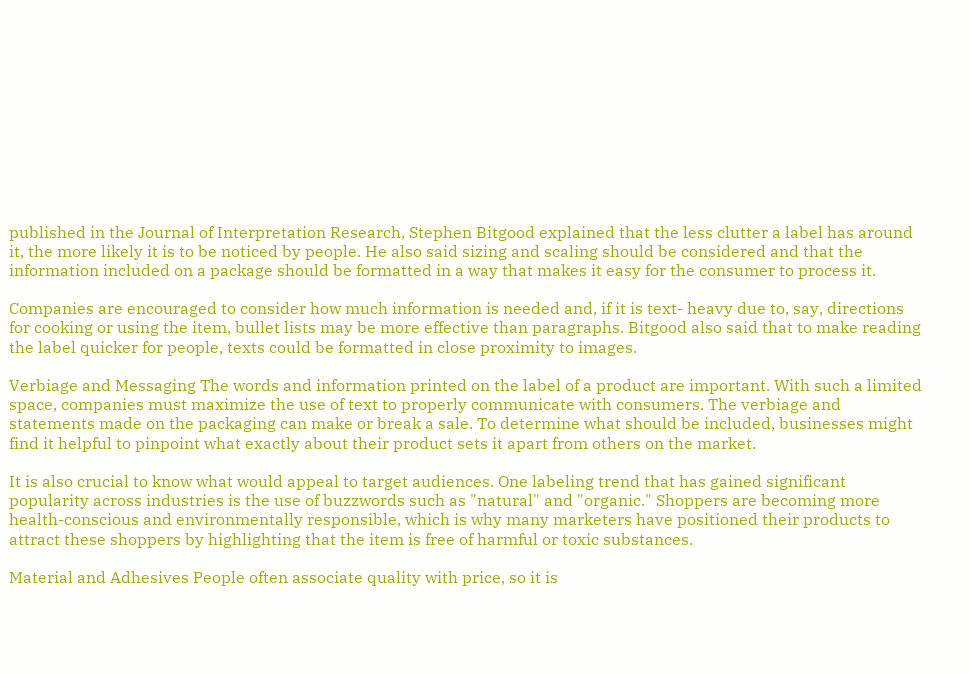published in the Journal of Interpretation Research, Stephen Bitgood explained that the less clutter a label has around it, the more likely it is to be noticed by people. He also said sizing and scaling should be considered and that the information included on a package should be formatted in a way that makes it easy for the consumer to process it.

Companies are encouraged to consider how much information is needed and, if it is text- heavy due to, say, directions for cooking or using the item, bullet lists may be more effective than paragraphs. Bitgood also said that to make reading the label quicker for people, texts could be formatted in close proximity to images.

Verbiage and Messaging The words and information printed on the label of a product are important. With such a limited space, companies must maximize the use of text to properly communicate with consumers. The verbiage and statements made on the packaging can make or break a sale. To determine what should be included, businesses might find it helpful to pinpoint what exactly about their product sets it apart from others on the market.

It is also crucial to know what would appeal to target audiences. One labeling trend that has gained significant popularity across industries is the use of buzzwords such as "natural" and "organic." Shoppers are becoming more health-conscious and environmentally responsible, which is why many marketers have positioned their products to attract these shoppers by highlighting that the item is free of harmful or toxic substances.

Material and Adhesives People often associate quality with price, so it is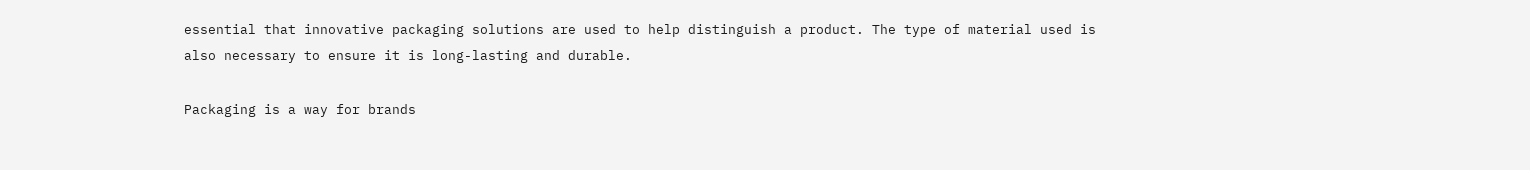essential that innovative packaging solutions are used to help distinguish a product. The type of material used is also necessary to ensure it is long-lasting and durable.

Packaging is a way for brands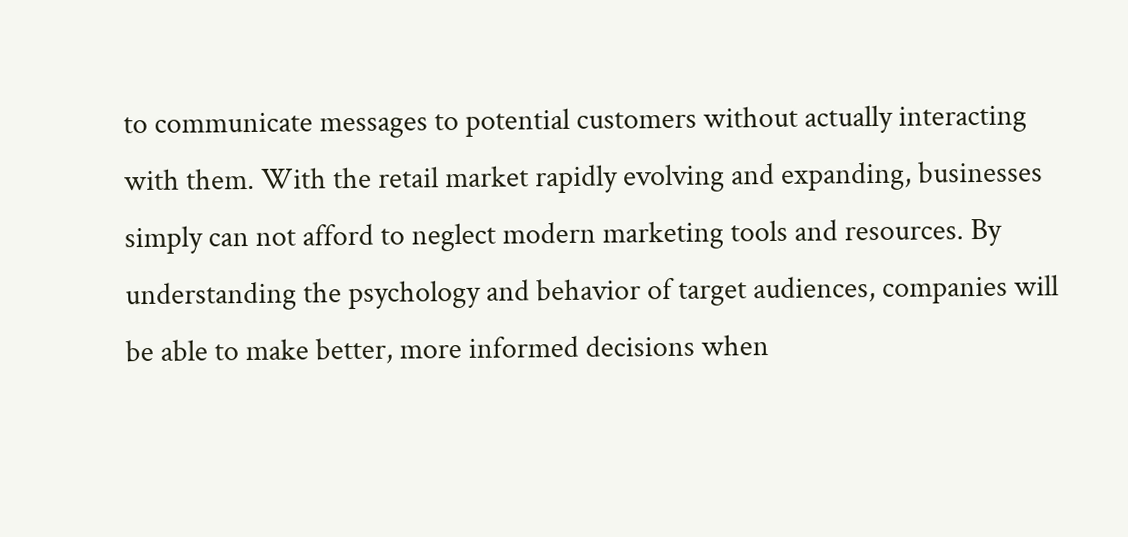to communicate messages to potential customers without actually interacting with them. With the retail market rapidly evolving and expanding, businesses simply can not afford to neglect modern marketing tools and resources. By understanding the psychology and behavior of target audiences, companies will be able to make better, more informed decisions when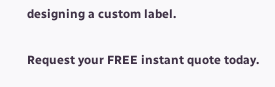designing a custom label.

Request your FREE instant quote today.